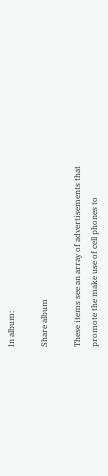In album:

Share album

These items see an array of advertisements that promote the make use of cell phones to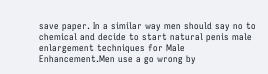save paper. In a similar way men should say no to chemical and decide to start natural penis male enlargement techniques for Male Enhancement.Men use a go wrong by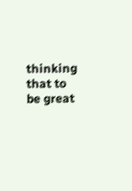thinking that to be great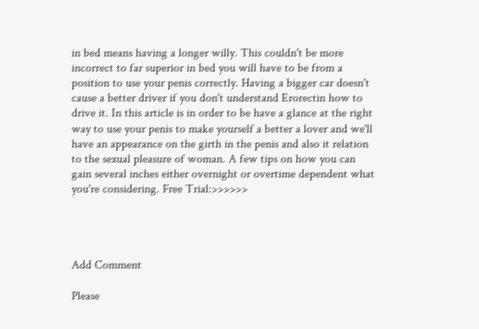in bed means having a longer willy. This couldn't be more incorrect to far superior in bed you will have to be from a position to use your penis correctly. Having a bigger car doesn't cause a better driver if you don't understand Erorectin how to drive it. In this article is in order to be have a glance at the right way to use your penis to make yourself a better a lover and we'll have an appearance on the girth in the penis and also it relation to the sexual pleasure of woman. A few tips on how you can gain several inches either overnight or overtime dependent what you're considering. Free Trial:>>>>>>




Add Comment

Please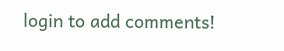login to add comments!